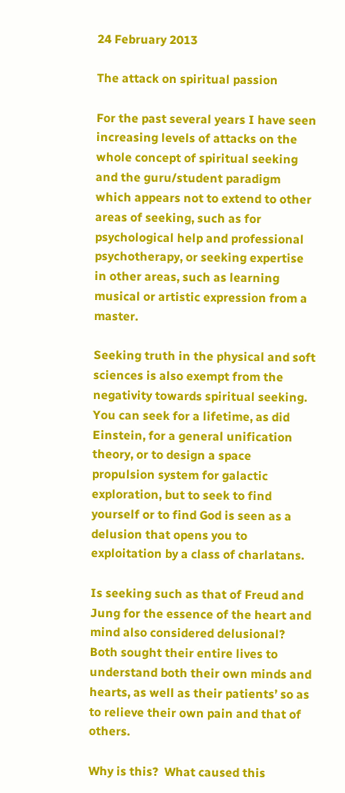24 February 2013

The attack on spiritual passion

For the past several years I have seen increasing levels of attacks on the whole concept of spiritual seeking and the guru/student paradigm which appears not to extend to other areas of seeking, such as for psychological help and professional psychotherapy, or seeking expertise in other areas, such as learning musical or artistic expression from a master.

Seeking truth in the physical and soft sciences is also exempt from the negativity towards spiritual seeking.  You can seek for a lifetime, as did Einstein, for a general unification theory, or to design a space propulsion system for galactic exploration, but to seek to find yourself or to find God is seen as a delusion that opens you to exploitation by a class of charlatans.

Is seeking such as that of Freud and Jung for the essence of the heart and mind also considered delusional?  Both sought their entire lives to understand both their own minds and hearts, as well as their patients’ so as to relieve their own pain and that of others.

Why is this?  What caused this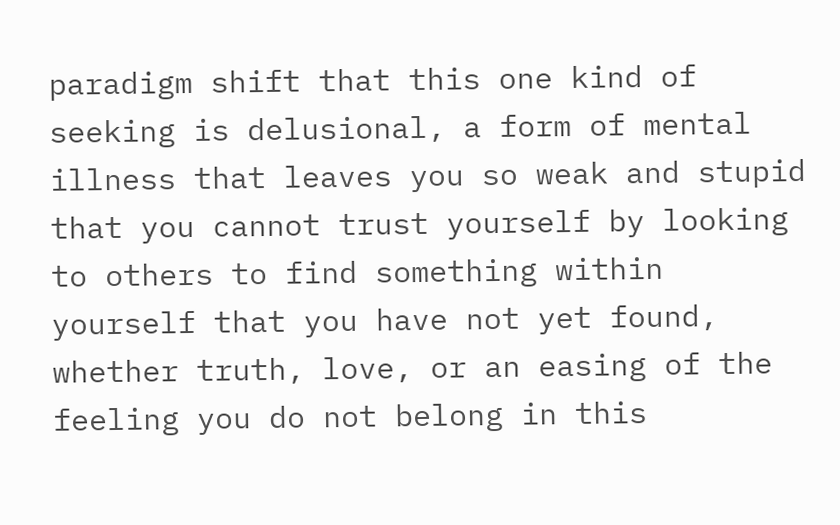paradigm shift that this one kind of seeking is delusional, a form of mental illness that leaves you so weak and stupid that you cannot trust yourself by looking to others to find something within yourself that you have not yet found, whether truth, love, or an easing of the feeling you do not belong in this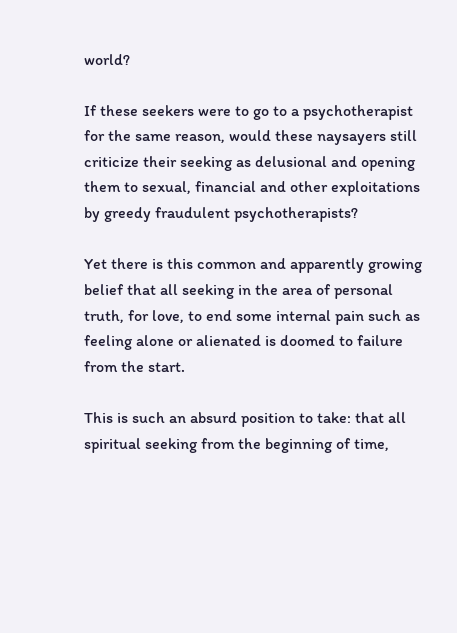world?

If these seekers were to go to a psychotherapist for the same reason, would these naysayers still criticize their seeking as delusional and opening them to sexual, financial and other exploitations by greedy fraudulent psychotherapists?

Yet there is this common and apparently growing belief that all seeking in the area of personal truth, for love, to end some internal pain such as feeling alone or alienated is doomed to failure from the start.

This is such an absurd position to take: that all spiritual seeking from the beginning of time,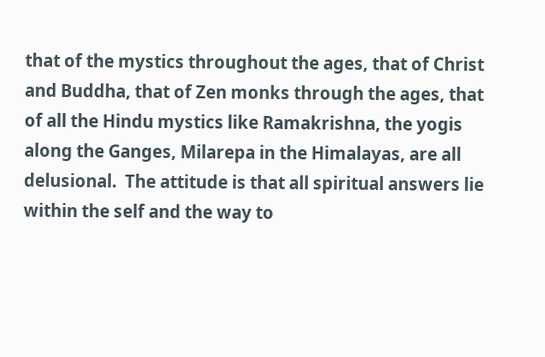that of the mystics throughout the ages, that of Christ and Buddha, that of Zen monks through the ages, that of all the Hindu mystics like Ramakrishna, the yogis along the Ganges, Milarepa in the Himalayas, are all delusional.  The attitude is that all spiritual answers lie within the self and the way to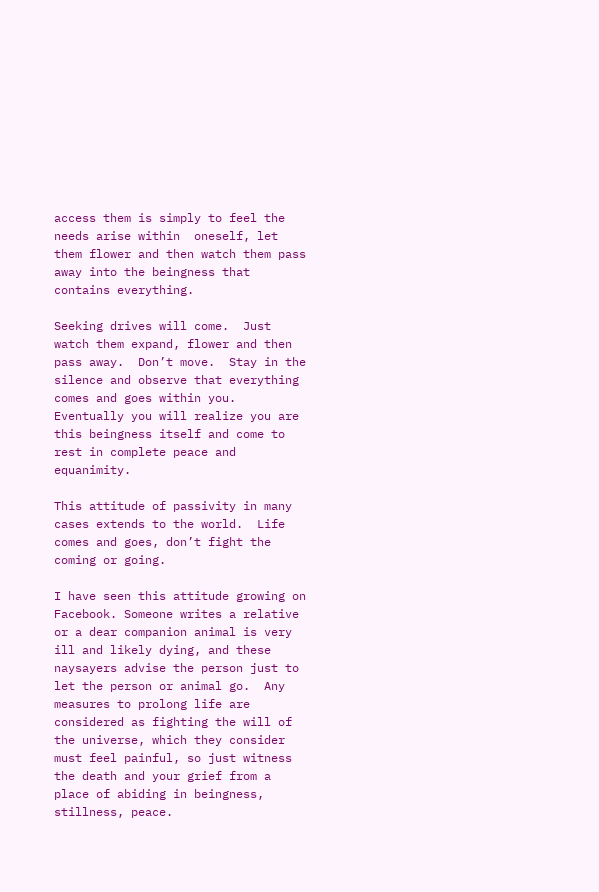access them is simply to feel the needs arise within  oneself, let them flower and then watch them pass away into the beingness that contains everything.

Seeking drives will come.  Just watch them expand, flower and then pass away.  Don’t move.  Stay in the silence and observe that everything comes and goes within you.  Eventually you will realize you are this beingness itself and come to rest in complete peace and equanimity.

This attitude of passivity in many cases extends to the world.  Life comes and goes, don’t fight the coming or going.

I have seen this attitude growing on Facebook. Someone writes a relative or a dear companion animal is very ill and likely dying, and these naysayers advise the person just to let the person or animal go.  Any measures to prolong life are considered as fighting the will of the universe, which they consider must feel painful, so just witness the death and your grief from a place of abiding in beingness, stillness, peace.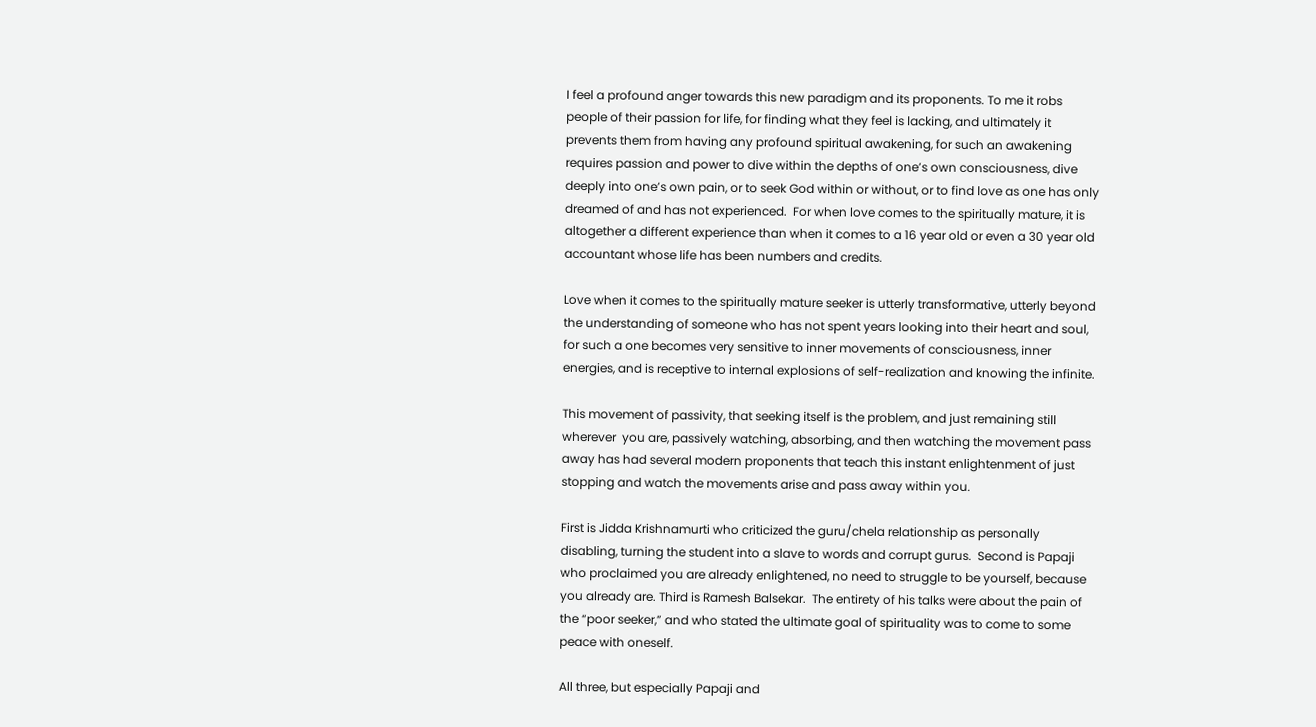I feel a profound anger towards this new paradigm and its proponents. To me it robs people of their passion for life, for finding what they feel is lacking, and ultimately it prevents them from having any profound spiritual awakening, for such an awakening requires passion and power to dive within the depths of one’s own consciousness, dive deeply into one’s own pain, or to seek God within or without, or to find love as one has only dreamed of and has not experienced.  For when love comes to the spiritually mature, it is altogether a different experience than when it comes to a 16 year old or even a 30 year old accountant whose life has been numbers and credits.

Love when it comes to the spiritually mature seeker is utterly transformative, utterly beyond the understanding of someone who has not spent years looking into their heart and soul, for such a one becomes very sensitive to inner movements of consciousness, inner energies, and is receptive to internal explosions of self-realization and knowing the infinite.

This movement of passivity, that seeking itself is the problem, and just remaining still wherever  you are, passively watching, absorbing, and then watching the movement pass away has had several modern proponents that teach this instant enlightenment of just stopping and watch the movements arise and pass away within you.

First is Jidda Krishnamurti who criticized the guru/chela relationship as personally disabling, turning the student into a slave to words and corrupt gurus.  Second is Papaji who proclaimed you are already enlightened, no need to struggle to be yourself, because you already are. Third is Ramesh Balsekar.  The entirety of his talks were about the pain of the “poor seeker,” and who stated the ultimate goal of spirituality was to come to some peace with oneself.

All three, but especially Papaji and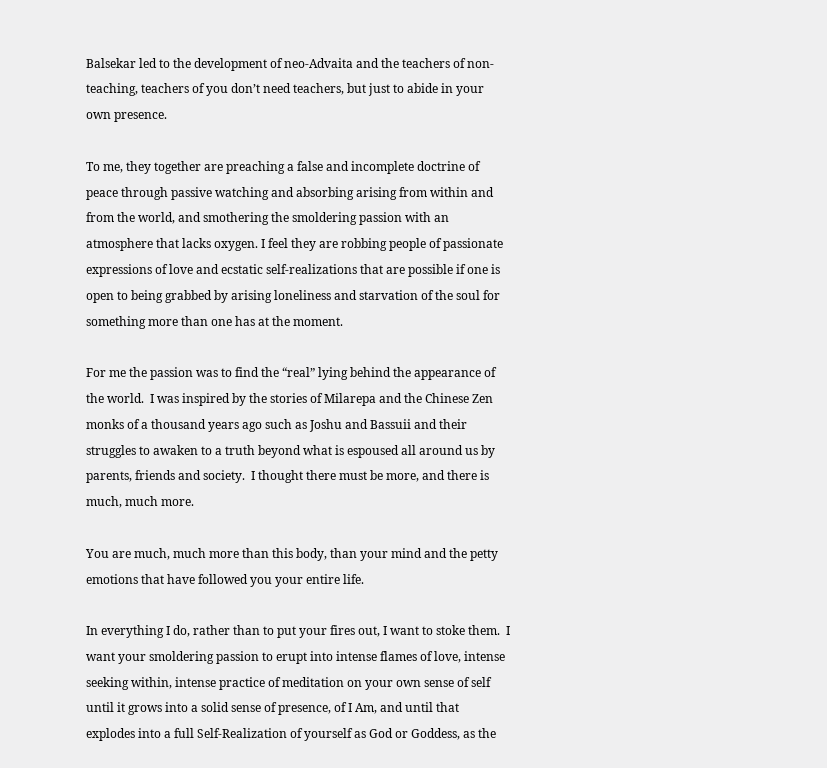Balsekar led to the development of neo-Advaita and the teachers of non-teaching, teachers of you don’t need teachers, but just to abide in your own presence.

To me, they together are preaching a false and incomplete doctrine of peace through passive watching and absorbing arising from within and from the world, and smothering the smoldering passion with an atmosphere that lacks oxygen. I feel they are robbing people of passionate expressions of love and ecstatic self-realizations that are possible if one is open to being grabbed by arising loneliness and starvation of the soul for something more than one has at the moment.

For me the passion was to find the “real” lying behind the appearance of the world.  I was inspired by the stories of Milarepa and the Chinese Zen monks of a thousand years ago such as Joshu and Bassuii and their struggles to awaken to a truth beyond what is espoused all around us by parents, friends and society.  I thought there must be more, and there is much, much more.

You are much, much more than this body, than your mind and the petty emotions that have followed you your entire life.

In everything I do, rather than to put your fires out, I want to stoke them.  I want your smoldering passion to erupt into intense flames of love, intense seeking within, intense practice of meditation on your own sense of self until it grows into a solid sense of presence, of I Am, and until that explodes into a full Self-Realization of yourself as God or Goddess, as the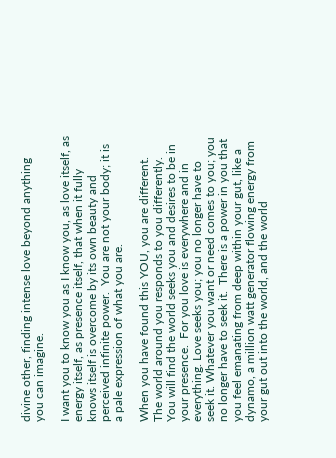divine other, finding intense love beyond anything you can imagine.

I want you to know you as I know you, as love itself, as energy itself, as presence itself, that when it fully knows itself is overcome by its own beauty and perceived infinite power.  You are not your body; it is a pale expression of what you are.

When you have found this YOU, you are different.  The world around you responds to you differently.  You will find the world seeks you and desires to be in your presence.  For you love is everywhere and in everything. Love seeks you; you no longer have to seek it. Whatever you want or need comes to you; you no longer have to seek it.  There is a power in you that you feel emanating from deep within your gut, like a dynamo, a million watt generator flowing energy from your gut out into the world, and the world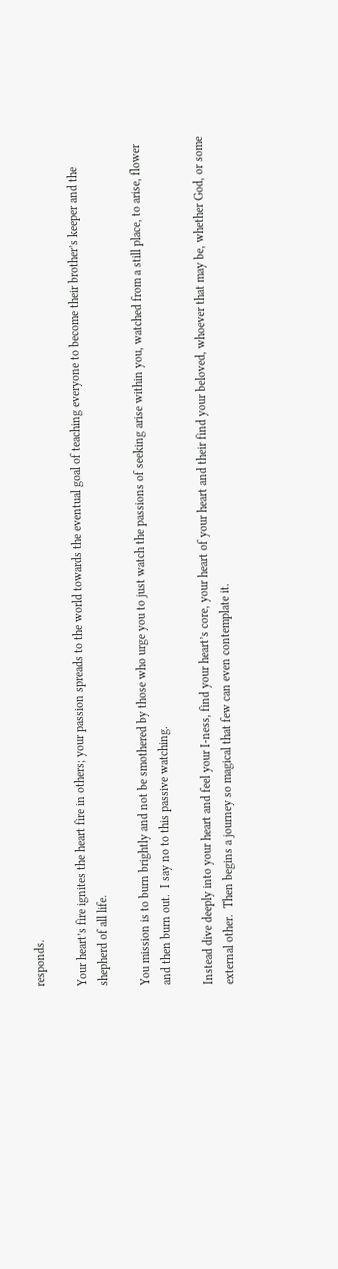responds.

Your heart’s fire ignites the heart fire in others; your passion spreads to the world towards the eventual goal of teaching everyone to become their brother’s keeper and the shepherd of all life.

You mission is to burn brightly and not be smothered by those who urge you to just watch the passions of seeking arise within you, watched from a still place, to arise, flower and then burn out.  I say no to this passive watching.

Instead dive deeply into your heart and feel your I-ness, find your heart’s core, your heart of your heart and their find your beloved, whoever that may be, whether God, or some external other.  Then begins a journey so magical that few can even contemplate it.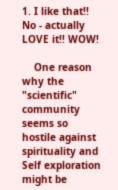1. I like that!! No - actually LOVE it!! WOW!

    One reason why the "scientific" community seems so hostile against spirituality and Self exploration might be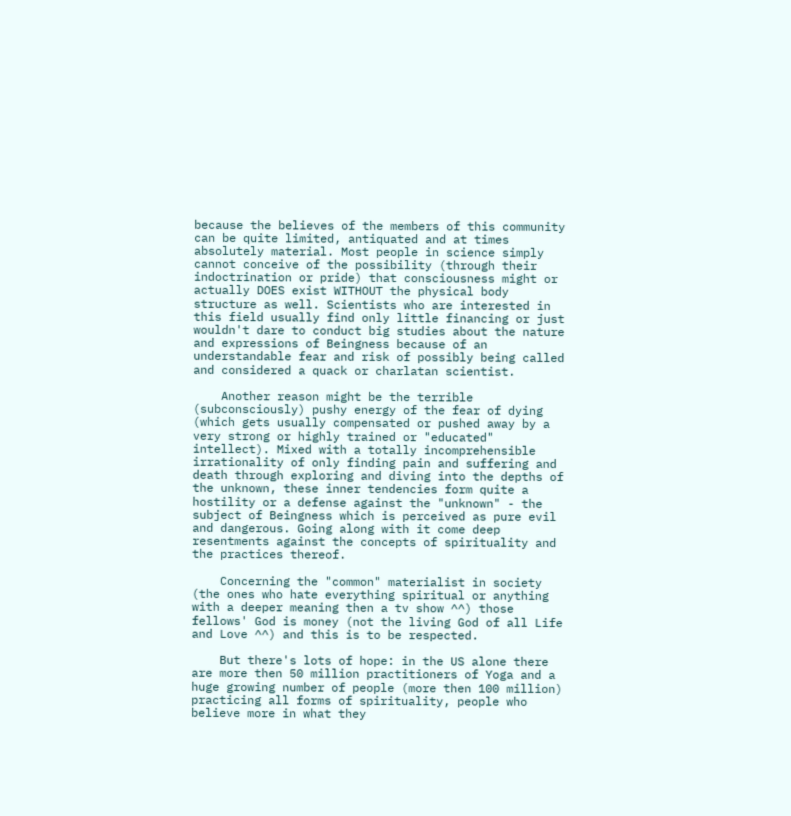because the believes of the members of this community can be quite limited, antiquated and at times absolutely material. Most people in science simply cannot conceive of the possibility (through their indoctrination or pride) that consciousness might or actually DOES exist WITHOUT the physical body structure as well. Scientists who are interested in this field usually find only little financing or just wouldn't dare to conduct big studies about the nature and expressions of Beingness because of an understandable fear and risk of possibly being called and considered a quack or charlatan scientist.

    Another reason might be the terrible (subconsciously) pushy energy of the fear of dying (which gets usually compensated or pushed away by a very strong or highly trained or "educated" intellect). Mixed with a totally incomprehensible irrationality of only finding pain and suffering and death through exploring and diving into the depths of the unknown, these inner tendencies form quite a hostility or a defense against the "unknown" - the subject of Beingness which is perceived as pure evil and dangerous. Going along with it come deep resentments against the concepts of spirituality and the practices thereof.

    Concerning the "common" materialist in society (the ones who hate everything spiritual or anything with a deeper meaning then a tv show ^^) those fellows' God is money (not the living God of all Life and Love ^^) and this is to be respected.

    But there's lots of hope: in the US alone there are more then 50 million practitioners of Yoga and a huge growing number of people (more then 100 million) practicing all forms of spirituality, people who believe more in what they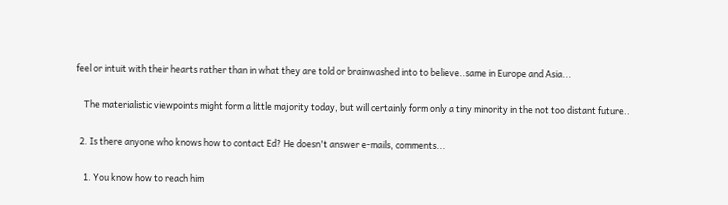feel or intuit with their hearts rather than in what they are told or brainwashed into to believe..same in Europe and Asia...

    The materialistic viewpoints might form a little majority today, but will certainly form only a tiny minority in the not too distant future..

  2. Is there anyone who knows how to contact Ed? He doesn't answer e-mails, comments...

    1. You know how to reach him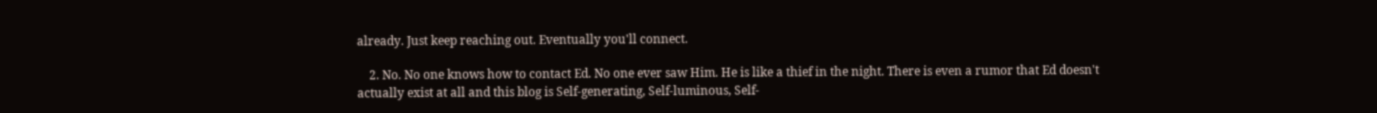already. Just keep reaching out. Eventually you'll connect.

    2. No. No one knows how to contact Ed. No one ever saw Him. He is like a thief in the night. There is even a rumor that Ed doesn't actually exist at all and this blog is Self-generating, Self-luminous, Self-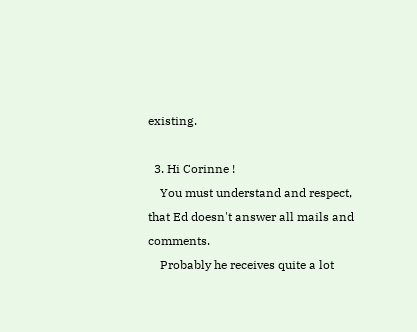existing.

  3. Hi Corinne !
    You must understand and respect, that Ed doesn't answer all mails and comments.
    Probably he receives quite a lot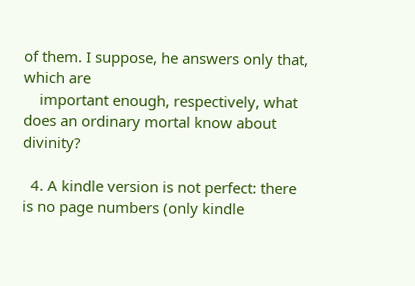of them. I suppose, he answers only that, which are
    important enough, respectively, what does an ordinary mortal know about divinity?

  4. A kindle version is not perfect: there is no page numbers (only kindle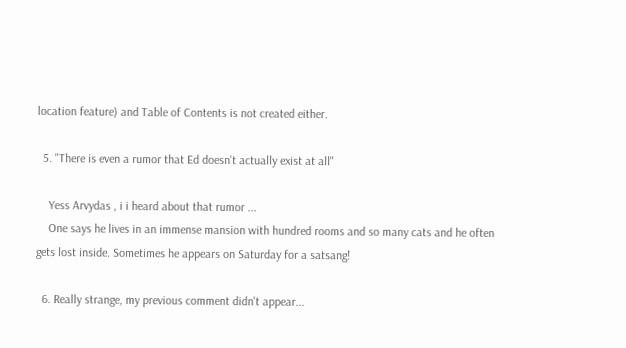location feature) and Table of Contents is not created either.

  5. "There is even a rumor that Ed doesn't actually exist at all"

    Yess Arvydas , i i heard about that rumor ...
    One says he lives in an immense mansion with hundred rooms and so many cats and he often gets lost inside. Sometimes he appears on Saturday for a satsang!

  6. Really strange, my previous comment didn't appear...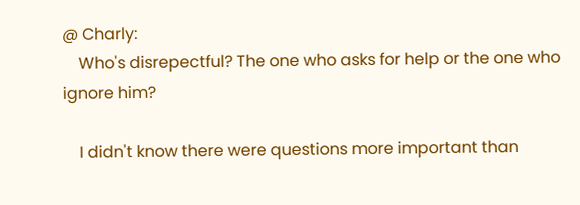@ Charly:
    Who's disrepectful? The one who asks for help or the one who ignore him?

    I didn't know there were questions more important than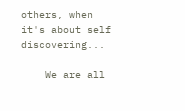others, when it's about self discovering...

    We are all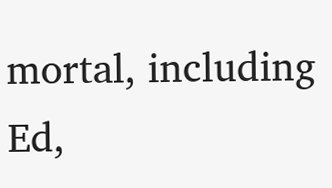mortal, including Ed,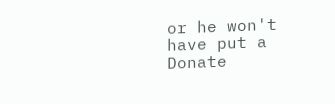or he won't have put a Donate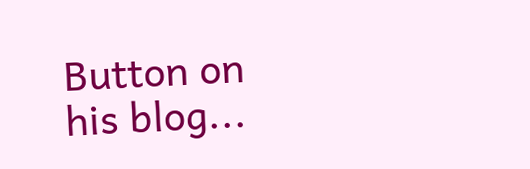Button on his blog...